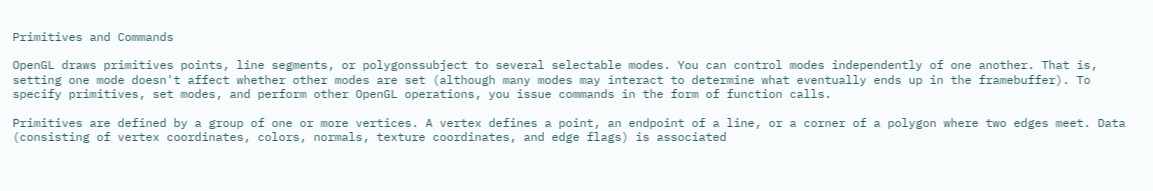Primitives and Commands

OpenGL draws primitives points, line segments, or polygonssubject to several selectable modes. You can control modes independently of one another. That is, setting one mode doesn't affect whether other modes are set (although many modes may interact to determine what eventually ends up in the framebuffer). To specify primitives, set modes, and perform other OpenGL operations, you issue commands in the form of function calls.

Primitives are defined by a group of one or more vertices. A vertex defines a point, an endpoint of a line, or a corner of a polygon where two edges meet. Data (consisting of vertex coordinates, colors, normals, texture coordinates, and edge flags) is associated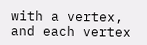with a vertex, and each vertex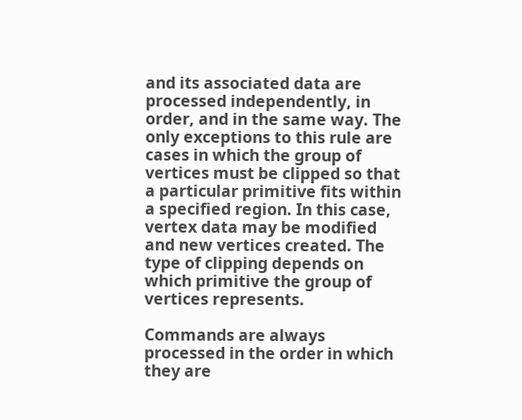and its associated data are processed independently, in order, and in the same way. The only exceptions to this rule are cases in which the group of vertices must be clipped so that a particular primitive fits within a specified region. In this case, vertex data may be modified and new vertices created. The type of clipping depends on which primitive the group of vertices represents.

Commands are always processed in the order in which they are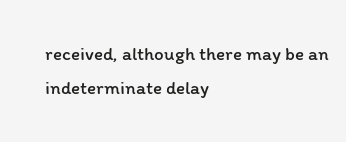received, although there may be an indeterminate delay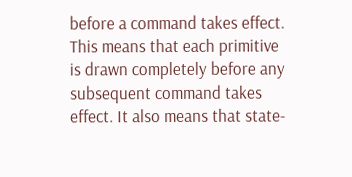before a command takes effect. This means that each primitive is drawn completely before any subsequent command takes effect. It also means that state-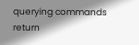querying commands return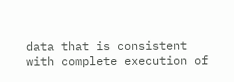data that is consistent with complete execution of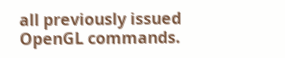all previously issued OpenGL commands.